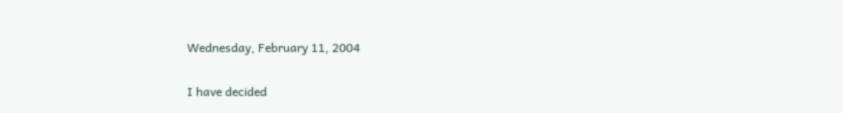Wednesday, February 11, 2004

I have decided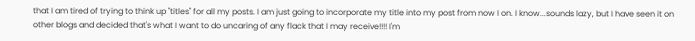that I am tired of trying to think up "titles" for all my posts. I am just going to incorporate my title into my post from now I on. I know...sounds lazy, but I have seen it on other blogs and decided that's what I want to do uncaring of any flack that I may receive!!!! I'm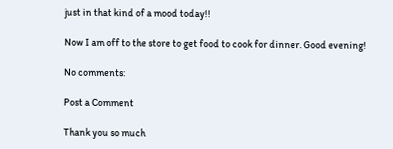just in that kind of a mood today!!

Now I am off to the store to get food to cook for dinner. Good evening!

No comments:

Post a Comment

Thank you so much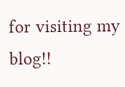for visiting my blog!!